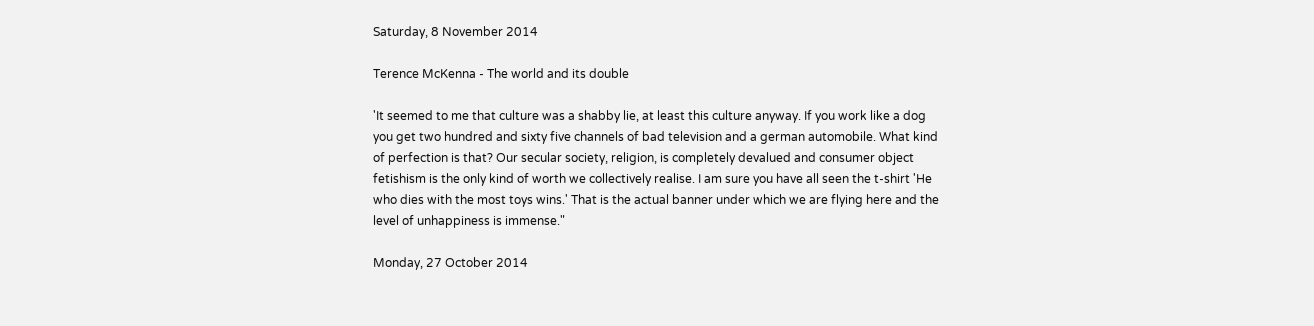Saturday, 8 November 2014

Terence McKenna - The world and its double

'It seemed to me that culture was a shabby lie, at least this culture anyway. If you work like a dog you get two hundred and sixty five channels of bad television and a german automobile. What kind of perfection is that? Our secular society, religion, is completely devalued and consumer object fetishism is the only kind of worth we collectively realise. I am sure you have all seen the t-shirt 'He who dies with the most toys wins.' That is the actual banner under which we are flying here and the level of unhappiness is immense."

Monday, 27 October 2014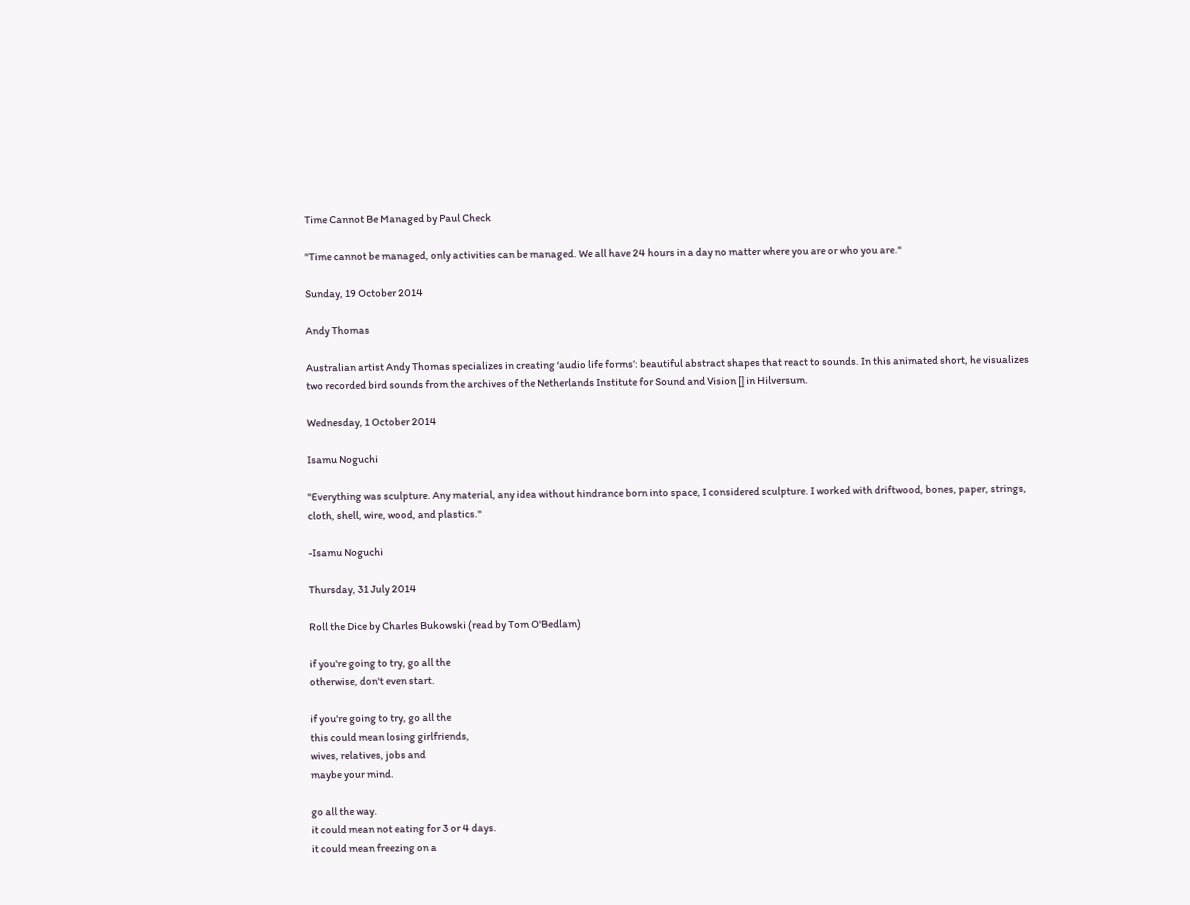Time Cannot Be Managed by Paul Check

"Time cannot be managed, only activities can be managed. We all have 24 hours in a day no matter where you are or who you are."

Sunday, 19 October 2014

Andy Thomas

Australian artist Andy Thomas specializes in creating ‘audio life forms’: beautiful abstract shapes that react to sounds. In this animated short, he visualizes two recorded bird sounds from the archives of the Netherlands Institute for Sound and Vision [] in Hilversum.

Wednesday, 1 October 2014

Isamu Noguchi

"Everything was sculpture. Any material, any idea without hindrance born into space, I considered sculpture. I worked with driftwood, bones, paper, strings, cloth, shell, wire, wood, and plastics."

-Isamu Noguchi

Thursday, 31 July 2014

Roll the Dice by Charles Bukowski (read by Tom O'Bedlam)

if you're going to try, go all the
otherwise, don't even start.

if you're going to try, go all the
this could mean losing girlfriends,
wives, relatives, jobs and
maybe your mind.

go all the way.
it could mean not eating for 3 or 4 days.
it could mean freezing on a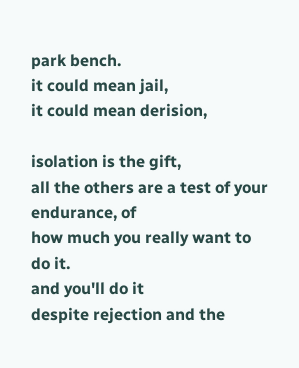park bench.
it could mean jail,
it could mean derision,

isolation is the gift,
all the others are a test of your
endurance, of
how much you really want to
do it.
and you'll do it
despite rejection and the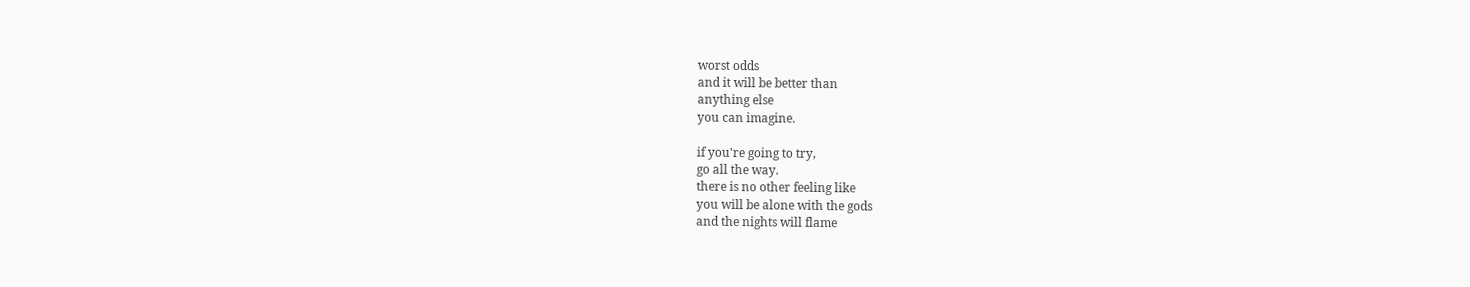worst odds
and it will be better than
anything else
you can imagine.

if you're going to try,
go all the way.
there is no other feeling like
you will be alone with the gods
and the nights will flame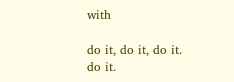with

do it, do it, do it.
do it.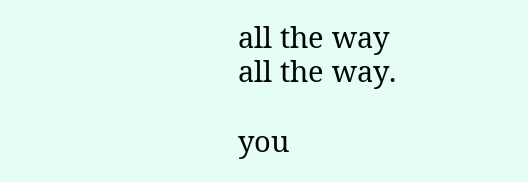all the way
all the way.

you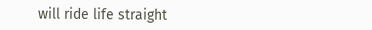will ride life straight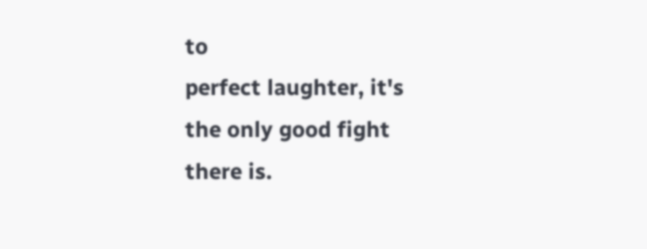to
perfect laughter, it's
the only good fight
there is.